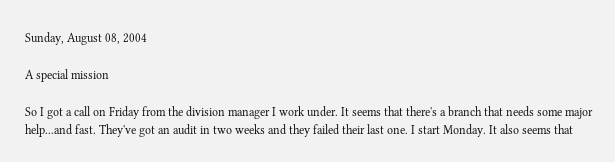Sunday, August 08, 2004

A special mission

So I got a call on Friday from the division manager I work under. It seems that there's a branch that needs some major help...and fast. They've got an audit in two weeks and they failed their last one. I start Monday. It also seems that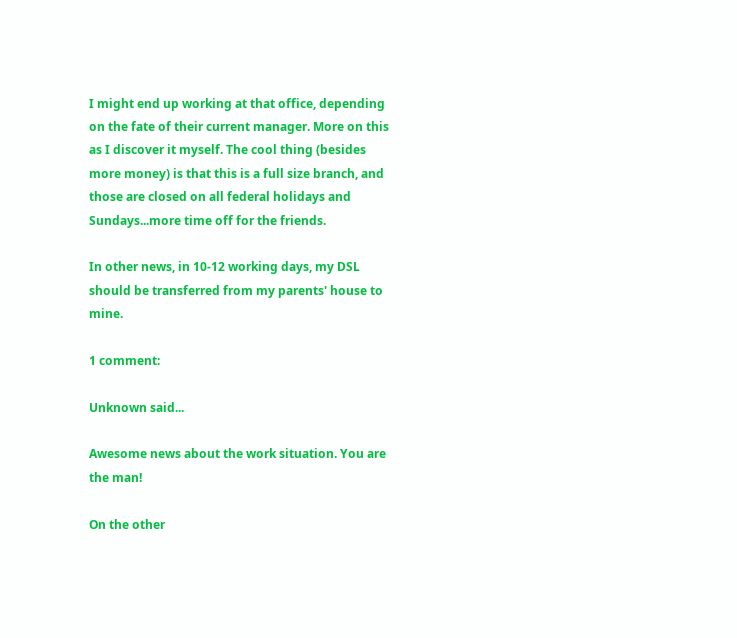I might end up working at that office, depending on the fate of their current manager. More on this as I discover it myself. The cool thing (besides more money) is that this is a full size branch, and those are closed on all federal holidays and Sundays...more time off for the friends.

In other news, in 10-12 working days, my DSL should be transferred from my parents' house to mine.

1 comment:

Unknown said...

Awesome news about the work situation. You are the man!

On the other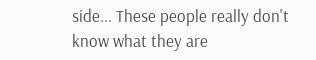side... These people really don't know what they are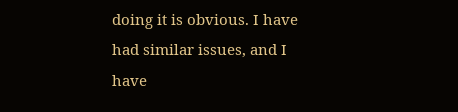doing it is obvious. I have had similar issues, and I have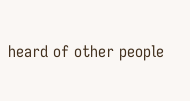heard of other people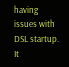having issues with DSL startup. It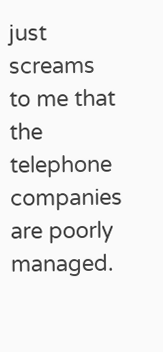just screams to me that the telephone companies are poorly managed.